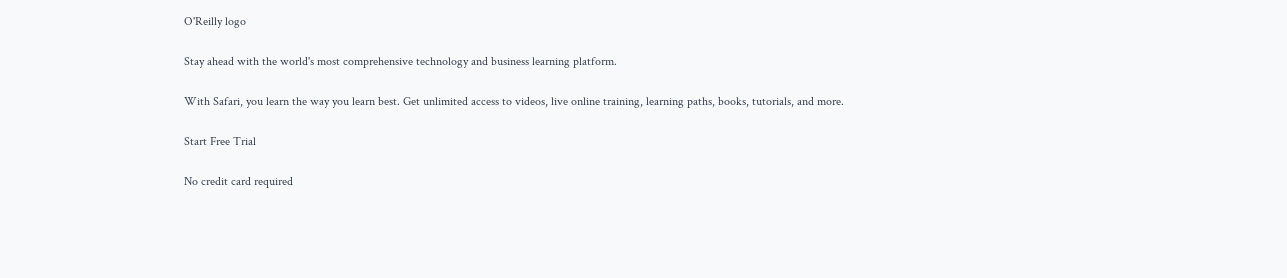O'Reilly logo

Stay ahead with the world's most comprehensive technology and business learning platform.

With Safari, you learn the way you learn best. Get unlimited access to videos, live online training, learning paths, books, tutorials, and more.

Start Free Trial

No credit card required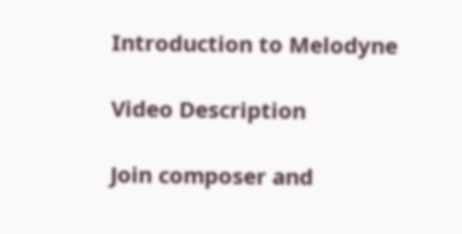Introduction to Melodyne

Video Description

Join composer and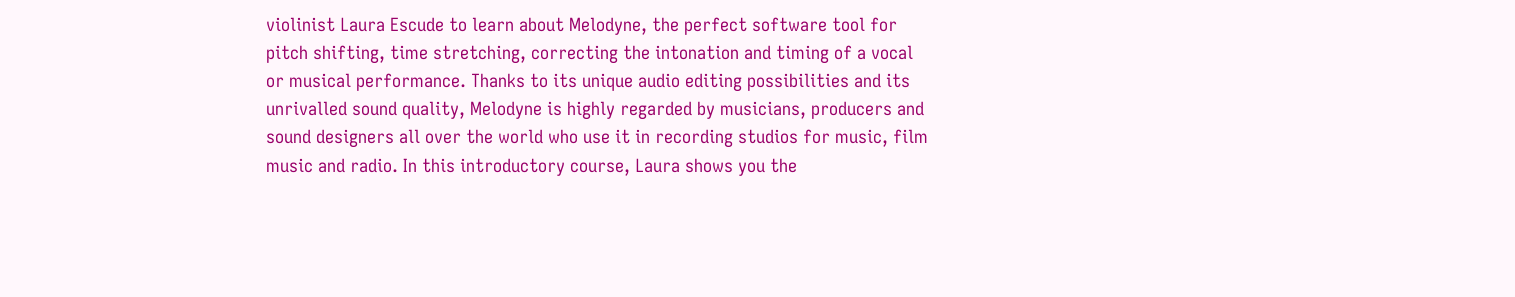violinist Laura Escude to learn about Melodyne, the perfect software tool for pitch shifting, time stretching, correcting the intonation and timing of a vocal or musical performance. Thanks to its unique audio editing possibilities and its unrivalled sound quality, Melodyne is highly regarded by musicians, producers and sound designers all over the world who use it in recording studios for music, film music and radio. In this introductory course, Laura shows you the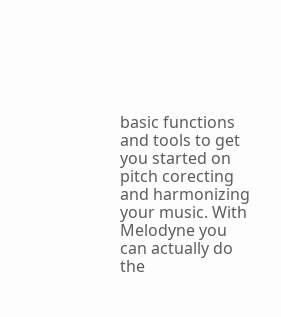basic functions and tools to get you started on pitch corecting and harmonizing your music. With Melodyne you can actually do the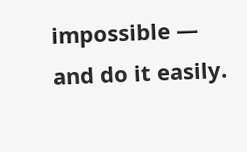impossible — and do it easily.